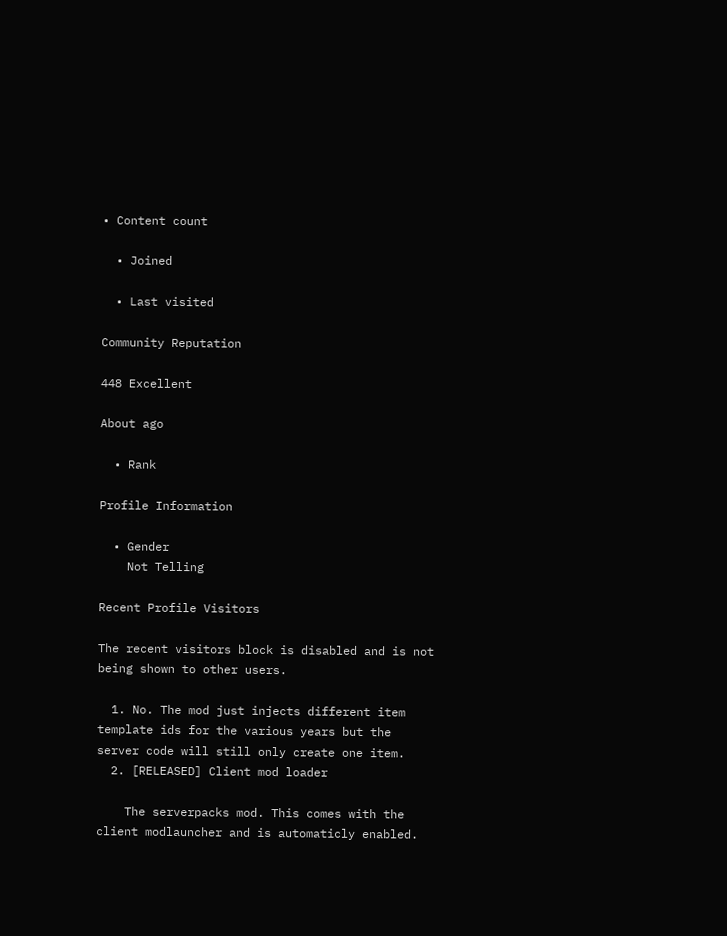• Content count

  • Joined

  • Last visited

Community Reputation

448 Excellent

About ago

  • Rank

Profile Information

  • Gender
    Not Telling

Recent Profile Visitors

The recent visitors block is disabled and is not being shown to other users.

  1. No. The mod just injects different item template ids for the various years but the server code will still only create one item.
  2. [RELEASED] Client mod loader

    The serverpacks mod. This comes with the client modlauncher and is automaticly enabled.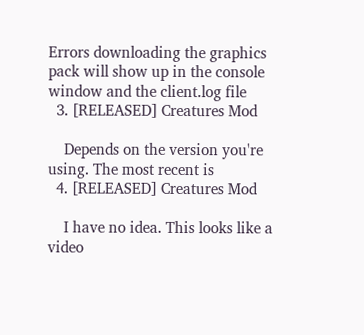Errors downloading the graphics pack will show up in the console window and the client.log file
  3. [RELEASED] Creatures Mod

    Depends on the version you're using. The most recent is
  4. [RELEASED] Creatures Mod

    I have no idea. This looks like a video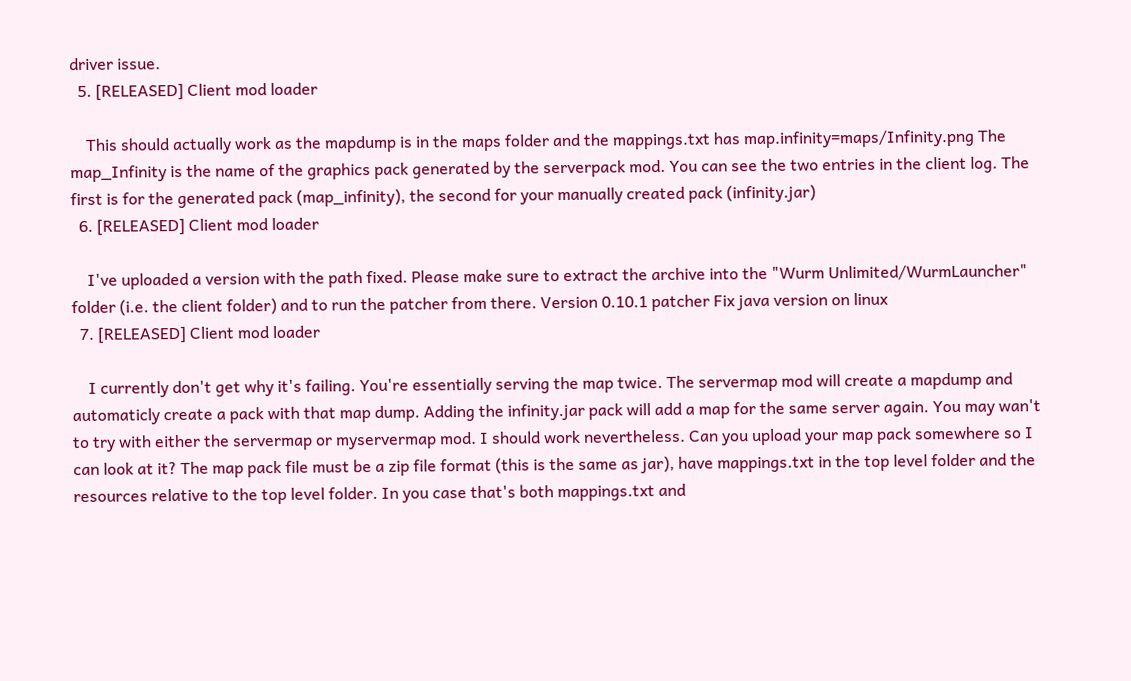driver issue.
  5. [RELEASED] Client mod loader

    This should actually work as the mapdump is in the maps folder and the mappings.txt has map.infinity=maps/Infinity.png The map_Infinity is the name of the graphics pack generated by the serverpack mod. You can see the two entries in the client log. The first is for the generated pack (map_infinity), the second for your manually created pack (infinity.jar)
  6. [RELEASED] Client mod loader

    I've uploaded a version with the path fixed. Please make sure to extract the archive into the "Wurm Unlimited/WurmLauncher" folder (i.e. the client folder) and to run the patcher from there. Version 0.10.1 patcher Fix java version on linux
  7. [RELEASED] Client mod loader

    I currently don't get why it's failing. You're essentially serving the map twice. The servermap mod will create a mapdump and automaticly create a pack with that map dump. Adding the infinity.jar pack will add a map for the same server again. You may wan't to try with either the servermap or myservermap mod. I should work nevertheless. Can you upload your map pack somewhere so I can look at it? The map pack file must be a zip file format (this is the same as jar), have mappings.txt in the top level folder and the resources relative to the top level folder. In you case that's both mappings.txt and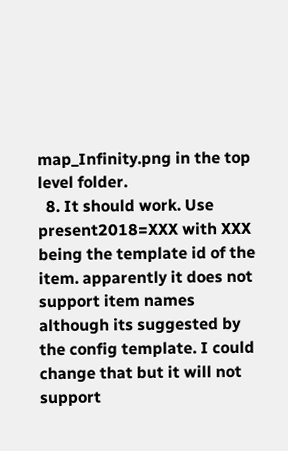map_Infinity.png in the top level folder.
  8. It should work. Use present2018=XXX with XXX being the template id of the item. apparently it does not support item names although its suggested by the config template. I could change that but it will not support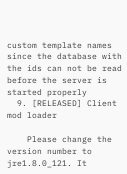custom template names since the database with the ids can not be read before the server is started properly
  9. [RELEASED] Client mod loader

    Please change the version number to jre1.8.0_121. It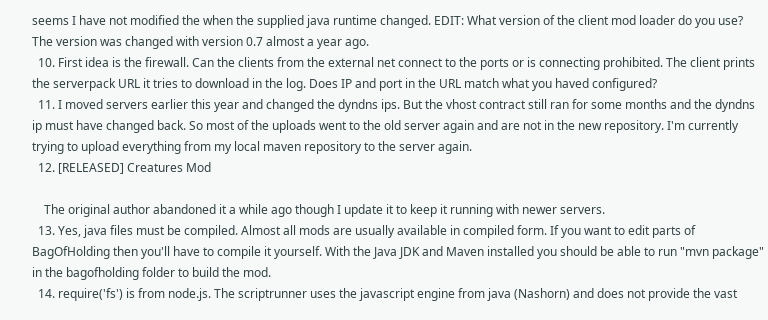seems I have not modified the when the supplied java runtime changed. EDIT: What version of the client mod loader do you use? The version was changed with version 0.7 almost a year ago.
  10. First idea is the firewall. Can the clients from the external net connect to the ports or is connecting prohibited. The client prints the serverpack URL it tries to download in the log. Does IP and port in the URL match what you haved configured?
  11. I moved servers earlier this year and changed the dyndns ips. But the vhost contract still ran for some months and the dyndns ip must have changed back. So most of the uploads went to the old server again and are not in the new repository. I'm currently trying to upload everything from my local maven repository to the server again.
  12. [RELEASED] Creatures Mod

    The original author abandoned it a while ago though I update it to keep it running with newer servers.
  13. Yes, java files must be compiled. Almost all mods are usually available in compiled form. If you want to edit parts of BagOfHolding then you'll have to compile it yourself. With the Java JDK and Maven installed you should be able to run "mvn package" in the bagofholding folder to build the mod.
  14. require('fs') is from node.js. The scriptrunner uses the javascript engine from java (Nashorn) and does not provide the vast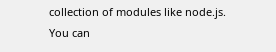collection of modules like node.js. You can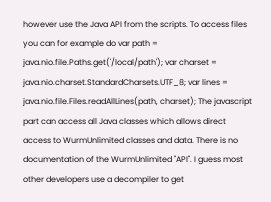however use the Java API from the scripts. To access files you can for example do var path = java.nio.file.Paths.get('/local/path'); var charset = java.nio.charset.StandardCharsets.UTF_8; var lines = java.nio.file.Files.readAllLines(path, charset); The javascript part can access all Java classes which allows direct access to WurmUnlimited classes and data. There is no documentation of the WurmUnlimited "API". I guess most other developers use a decompiler to get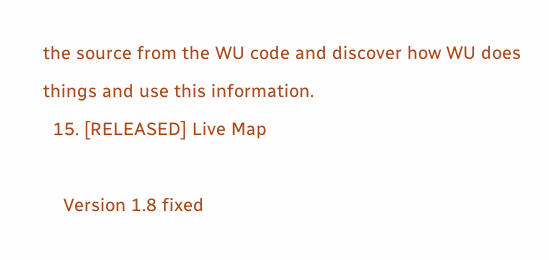the source from the WU code and discover how WU does things and use this information.
  15. [RELEASED] Live Map

    Version 1.8 fixed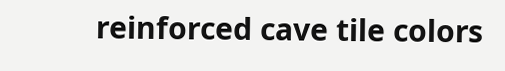reinforced cave tile colors